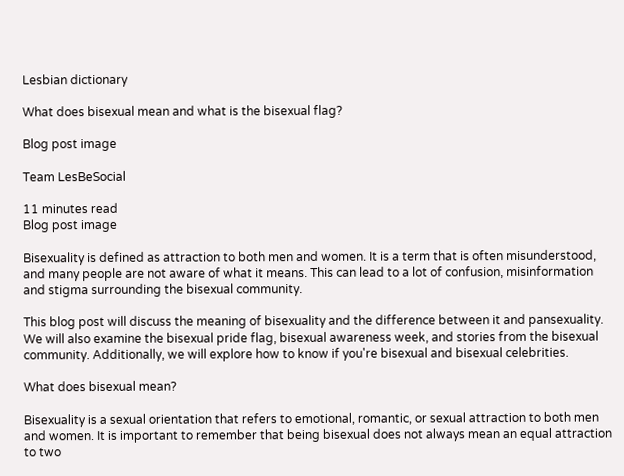Lesbian dictionary

What does bisexual mean and what is the bisexual flag?

Blog post image

Team LesBeSocial

11 minutes read
Blog post image

Bisexuality is defined as attraction to both men and women. It is a term that is often misunderstood, and many people are not aware of what it means. This can lead to a lot of confusion, misinformation and stigma surrounding the bisexual community.

This blog post will discuss the meaning of bisexuality and the difference between it and pansexuality. We will also examine the bisexual pride flag, bisexual awareness week, and stories from the bisexual community. Additionally, we will explore how to know if you're bisexual and bisexual celebrities.

What does bisexual mean?

Bisexuality is a sexual orientation that refers to emotional, romantic, or sexual attraction to both men and women. It is important to remember that being bisexual does not always mean an equal attraction to two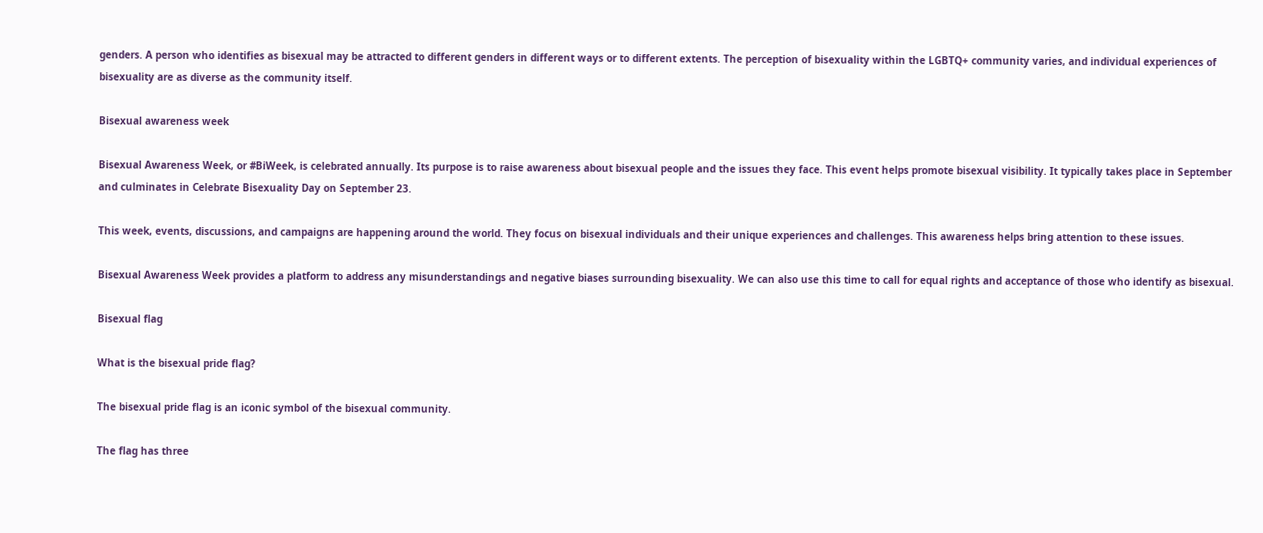genders. A person who identifies as bisexual may be attracted to different genders in different ways or to different extents. The perception of bisexuality within the LGBTQ+ community varies, and individual experiences of bisexuality are as diverse as the community itself.

Bisexual awareness week

Bisexual Awareness Week, or #BiWeek, is celebrated annually. Its purpose is to raise awareness about bisexual people and the issues they face. This event helps promote bisexual visibility. It typically takes place in September and culminates in Celebrate Bisexuality Day on September 23.

This week, events, discussions, and campaigns are happening around the world. They focus on bisexual individuals and their unique experiences and challenges. This awareness helps bring attention to these issues.

Bisexual Awareness Week provides a platform to address any misunderstandings and negative biases surrounding bisexuality. We can also use this time to call for equal rights and acceptance of those who identify as bisexual.

Bisexual flag

What is the bisexual pride flag?

The bisexual pride flag is an iconic symbol of the bisexual community.

The flag has three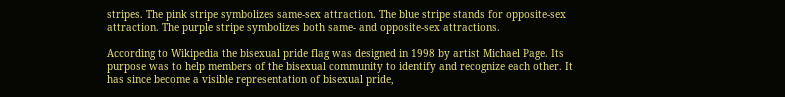stripes. The pink stripe symbolizes same-sex attraction. The blue stripe stands for opposite-sex attraction. The purple stripe symbolizes both same- and opposite-sex attractions.

According to Wikipedia the bisexual pride flag was designed in 1998 by artist Michael Page. Its purpose was to help members of the bisexual community to identify and recognize each other. It has since become a visible representation of bisexual pride,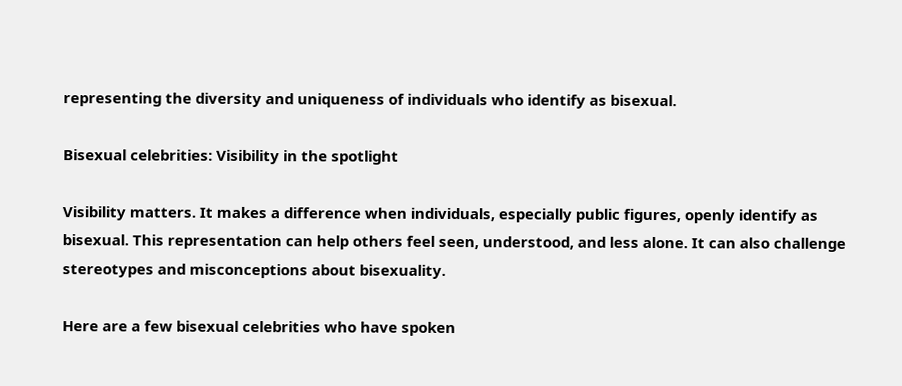representing the diversity and uniqueness of individuals who identify as bisexual.

Bisexual celebrities: Visibility in the spotlight

Visibility matters. It makes a difference when individuals, especially public figures, openly identify as bisexual. This representation can help others feel seen, understood, and less alone. It can also challenge stereotypes and misconceptions about bisexuality.

Here are a few bisexual celebrities who have spoken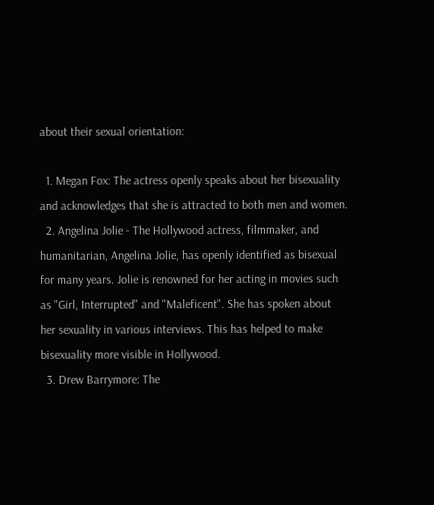about their sexual orientation:

  1. Megan Fox: The actress openly speaks about her bisexuality and acknowledges that she is attracted to both men and women.
  2. Angelina Jolie - The Hollywood actress, filmmaker, and humanitarian, Angelina Jolie, has openly identified as bisexual for many years. Jolie is renowned for her acting in movies such as "Girl, Interrupted" and "Maleficent". She has spoken about her sexuality in various interviews. This has helped to make bisexuality more visible in Hollywood.
  3. Drew Barrymore: The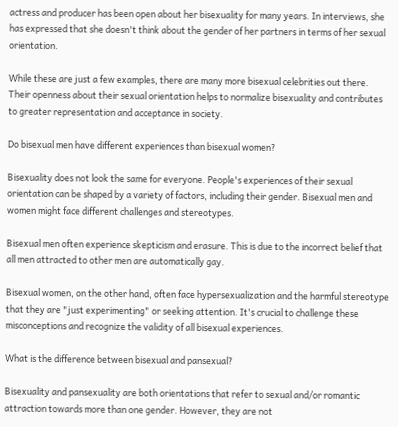actress and producer has been open about her bisexuality for many years. In interviews, she has expressed that she doesn't think about the gender of her partners in terms of her sexual orientation.

While these are just a few examples, there are many more bisexual celebrities out there. Their openness about their sexual orientation helps to normalize bisexuality and contributes to greater representation and acceptance in society.

Do bisexual men have different experiences than bisexual women?

Bisexuality does not look the same for everyone. People's experiences of their sexual orientation can be shaped by a variety of factors, including their gender. Bisexual men and women might face different challenges and stereotypes.

Bisexual men often experience skepticism and erasure. This is due to the incorrect belief that all men attracted to other men are automatically gay.

Bisexual women, on the other hand, often face hypersexualization and the harmful stereotype that they are "just experimenting" or seeking attention. It's crucial to challenge these misconceptions and recognize the validity of all bisexual experiences.

What is the difference between bisexual and pansexual?

Bisexuality and pansexuality are both orientations that refer to sexual and/or romantic attraction towards more than one gender. However, they are not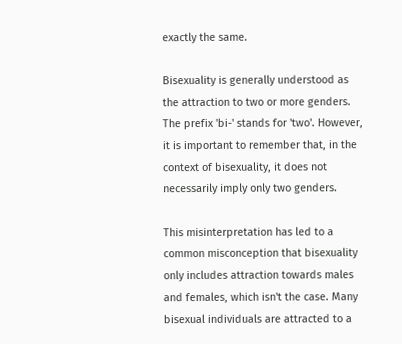exactly the same.

Bisexuality is generally understood as the attraction to two or more genders. The prefix 'bi-' stands for 'two'. However, it is important to remember that, in the context of bisexuality, it does not necessarily imply only two genders.

This misinterpretation has led to a common misconception that bisexuality only includes attraction towards males and females, which isn't the case. Many bisexual individuals are attracted to a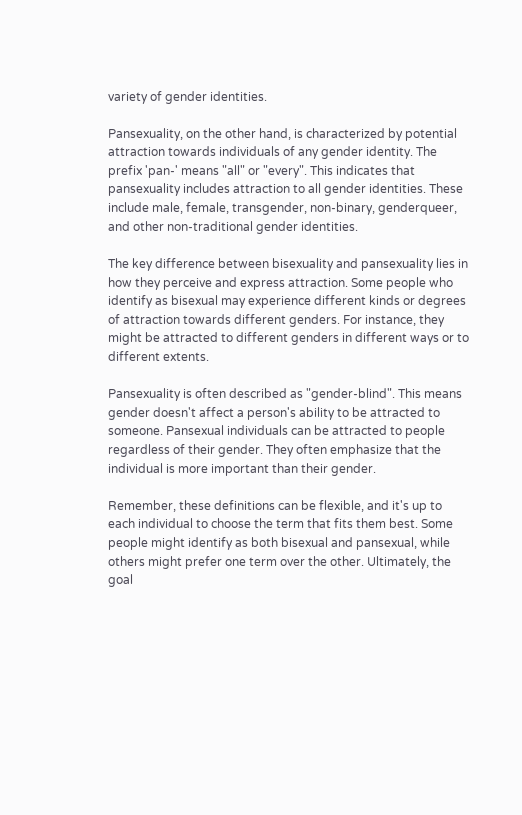variety of gender identities.

Pansexuality, on the other hand, is characterized by potential attraction towards individuals of any gender identity. The prefix 'pan-' means "all" or "every". This indicates that pansexuality includes attraction to all gender identities. These include male, female, transgender, non-binary, genderqueer, and other non-traditional gender identities.

The key difference between bisexuality and pansexuality lies in how they perceive and express attraction. Some people who identify as bisexual may experience different kinds or degrees of attraction towards different genders. For instance, they might be attracted to different genders in different ways or to different extents.

Pansexuality is often described as "gender-blind". This means gender doesn't affect a person's ability to be attracted to someone. Pansexual individuals can be attracted to people regardless of their gender. They often emphasize that the individual is more important than their gender.

Remember, these definitions can be flexible, and it's up to each individual to choose the term that fits them best. Some people might identify as both bisexual and pansexual, while others might prefer one term over the other. Ultimately, the goal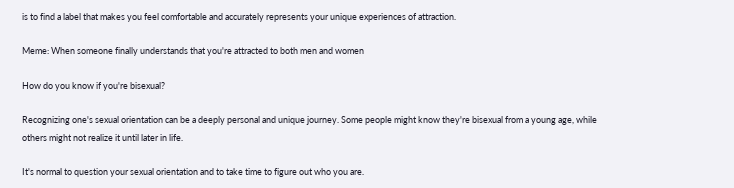is to find a label that makes you feel comfortable and accurately represents your unique experiences of attraction.

Meme: When someone finally understands that you're attracted to both men and women

How do you know if you're bisexual?

Recognizing one's sexual orientation can be a deeply personal and unique journey. Some people might know they're bisexual from a young age, while others might not realize it until later in life.

It's normal to question your sexual orientation and to take time to figure out who you are.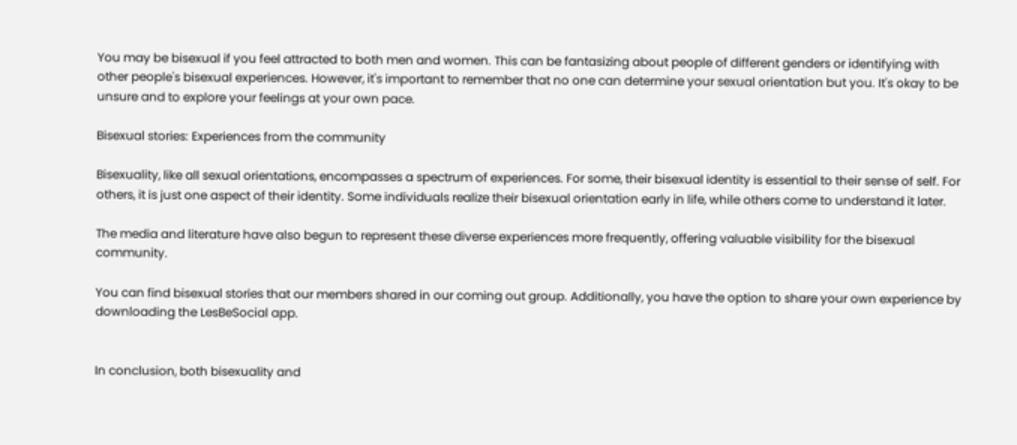You may be bisexual if you feel attracted to both men and women. This can be fantasizing about people of different genders or identifying with other people's bisexual experiences. However, it's important to remember that no one can determine your sexual orientation but you. It's okay to be unsure and to explore your feelings at your own pace.

Bisexual stories: Experiences from the community

Bisexuality, like all sexual orientations, encompasses a spectrum of experiences. For some, their bisexual identity is essential to their sense of self. For others, it is just one aspect of their identity. Some individuals realize their bisexual orientation early in life, while others come to understand it later.

The media and literature have also begun to represent these diverse experiences more frequently, offering valuable visibility for the bisexual community.

You can find bisexual stories that our members shared in our coming out group. Additionally, you have the option to share your own experience by downloading the LesBeSocial app.


In conclusion, both bisexuality and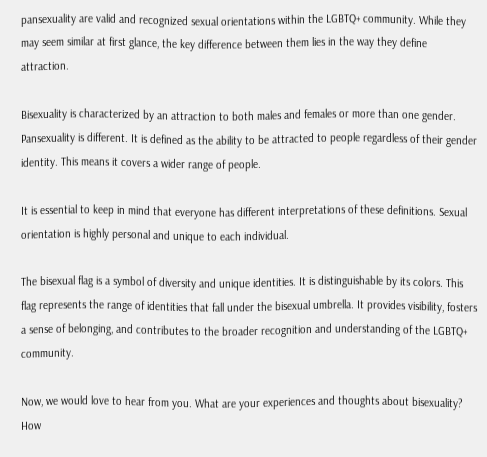pansexuality are valid and recognized sexual orientations within the LGBTQ+ community. While they may seem similar at first glance, the key difference between them lies in the way they define attraction.

Bisexuality is characterized by an attraction to both males and females or more than one gender. Pansexuality is different. It is defined as the ability to be attracted to people regardless of their gender identity. This means it covers a wider range of people.

It is essential to keep in mind that everyone has different interpretations of these definitions. Sexual orientation is highly personal and unique to each individual.

The bisexual flag is a symbol of diversity and unique identities. It is distinguishable by its colors. This flag represents the range of identities that fall under the bisexual umbrella. It provides visibility, fosters a sense of belonging, and contributes to the broader recognition and understanding of the LGBTQ+ community.

Now, we would love to hear from you. What are your experiences and thoughts about bisexuality? How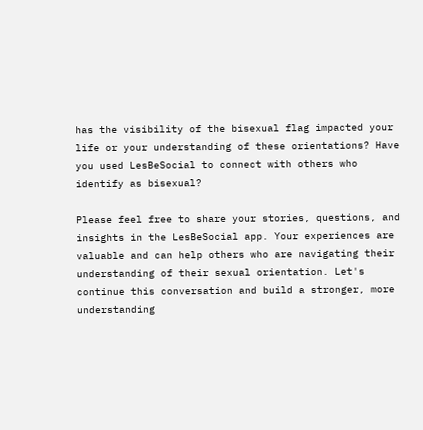has the visibility of the bisexual flag impacted your life or your understanding of these orientations? Have you used LesBeSocial to connect with others who identify as bisexual?

Please feel free to share your stories, questions, and insights in the LesBeSocial app. Your experiences are valuable and can help others who are navigating their understanding of their sexual orientation. Let's continue this conversation and build a stronger, more understanding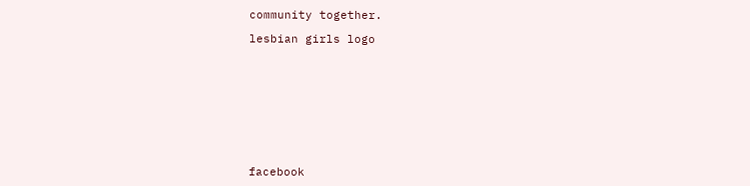community together.

lesbian girls logo










facebook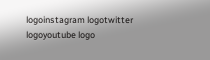logoinstagram logotwitter logoyoutube logo